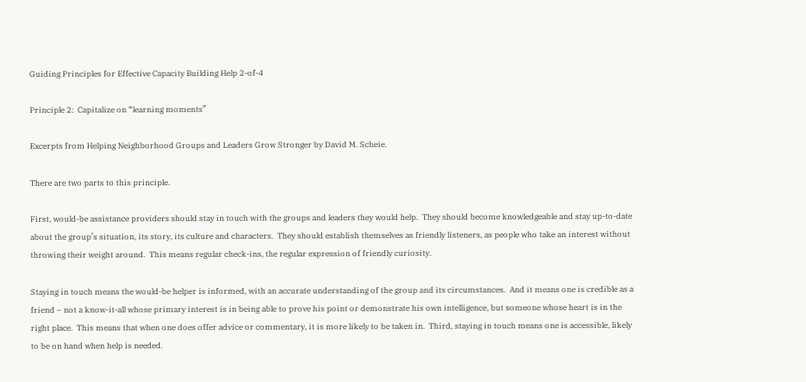Guiding Principles for Effective Capacity Building Help 2-of-4

Principle 2:  Capitalize on “learning moments”

Excerpts from Helping Neighborhood Groups and Leaders Grow Stronger by David M. Scheie.

There are two parts to this principle.

First, would-be assistance providers should stay in touch with the groups and leaders they would help.  They should become knowledgeable and stay up-to-date about the group’s situation, its story, its culture and characters.  They should establish themselves as friendly listeners, as people who take an interest without throwing their weight around.  This means regular check-ins, the regular expression of friendly curiosity.

Staying in touch means the would-be helper is informed, with an accurate understanding of the group and its circumstances.  And it means one is credible as a friend – not a know-it-all whose primary interest is in being able to prove his point or demonstrate his own intelligence, but someone whose heart is in the right place.  This means that when one does offer advice or commentary, it is more likely to be taken in.  Third, staying in touch means one is accessible, likely to be on hand when help is needed.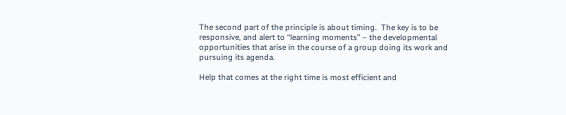The second part of the principle is about timing.  The key is to be responsive, and alert to “learning moments” – the developmental opportunities that arise in the course of a group doing its work and pursuing its agenda.

Help that comes at the right time is most efficient and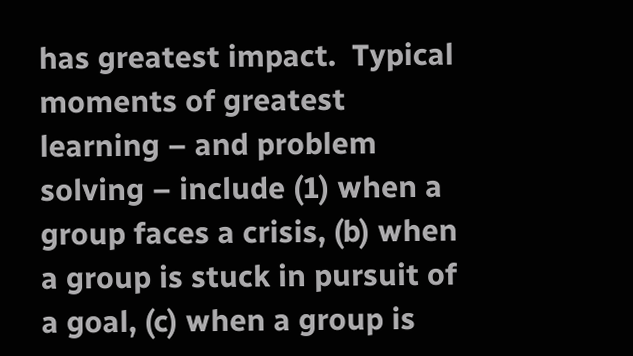has greatest impact.  Typical moments of greatest learning – and problem solving – include (1) when a group faces a crisis, (b) when a group is stuck in pursuit of a goal, (c) when a group is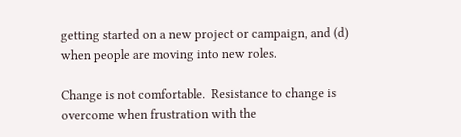getting started on a new project or campaign, and (d) when people are moving into new roles.

Change is not comfortable.  Resistance to change is overcome when frustration with the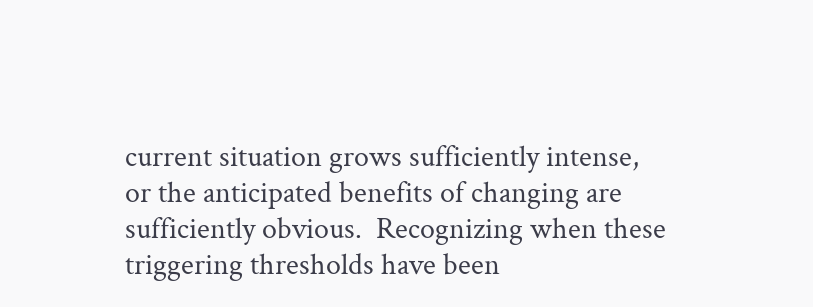current situation grows sufficiently intense, or the anticipated benefits of changing are sufficiently obvious.  Recognizing when these triggering thresholds have been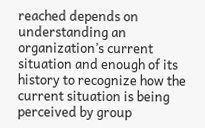reached depends on understanding an organization’s current situation and enough of its history to recognize how the current situation is being perceived by group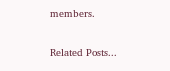members.


Related Posts...